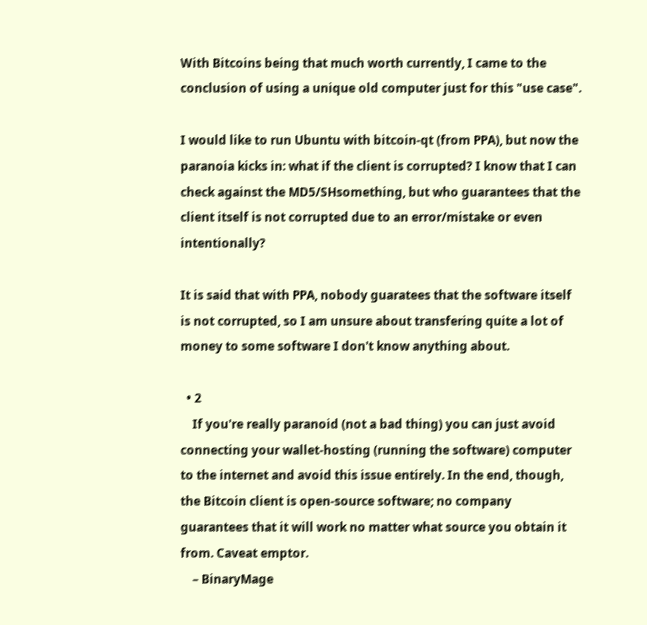With Bitcoins being that much worth currently, I came to the conclusion of using a unique old computer just for this "use case".

I would like to run Ubuntu with bitcoin-qt (from PPA), but now the paranoia kicks in: what if the client is corrupted? I know that I can check against the MD5/SHsomething, but who guarantees that the client itself is not corrupted due to an error/mistake or even intentionally?

It is said that with PPA, nobody guaratees that the software itself is not corrupted, so I am unsure about transfering quite a lot of money to some software I don't know anything about.

  • 2
    If you're really paranoid (not a bad thing) you can just avoid connecting your wallet-hosting (running the software) computer to the internet and avoid this issue entirely. In the end, though, the Bitcoin client is open-source software; no company guarantees that it will work no matter what source you obtain it from. Caveat emptor.
    – BinaryMage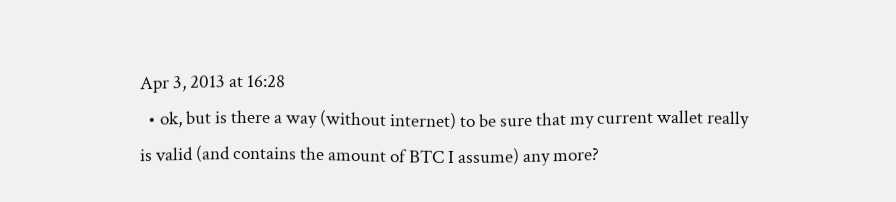Apr 3, 2013 at 16:28
  • ok, but is there a way (without internet) to be sure that my current wallet really is valid (and contains the amount of BTC I assume) any more?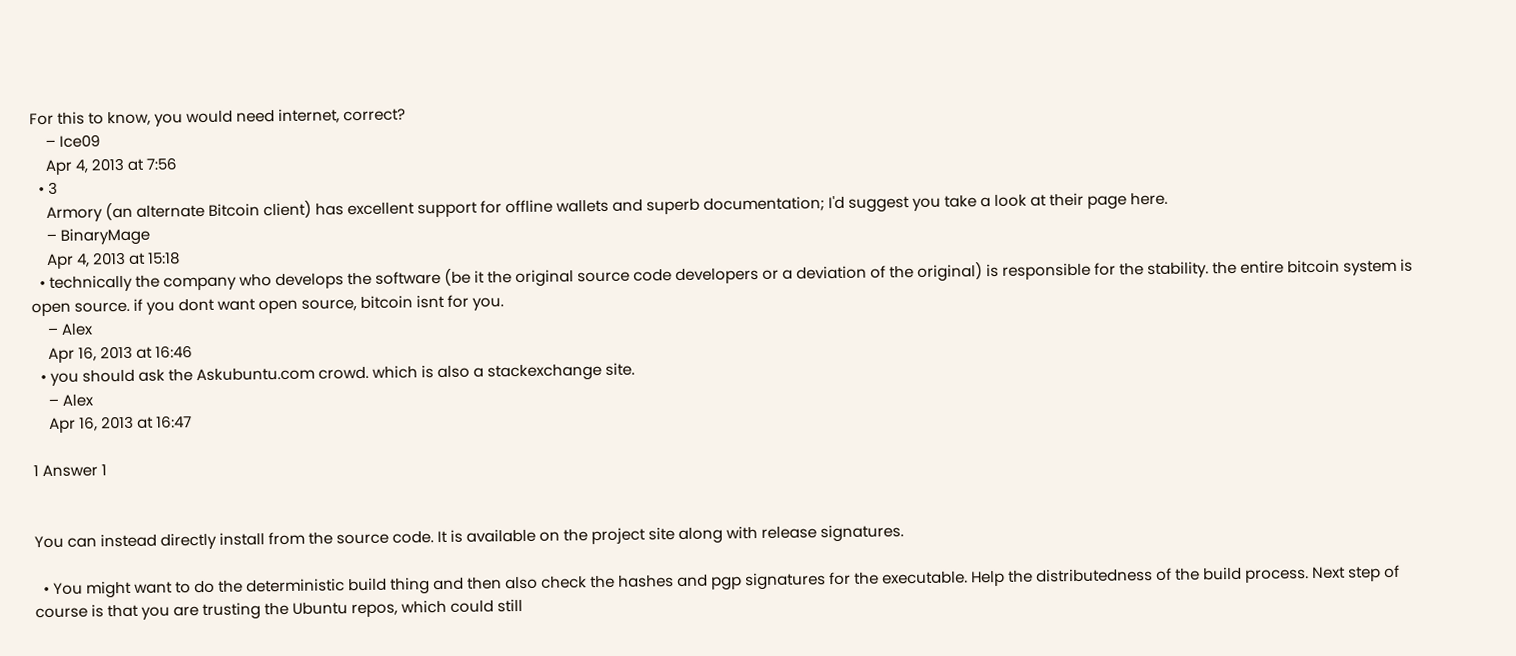For this to know, you would need internet, correct?
    – Ice09
    Apr 4, 2013 at 7:56
  • 3
    Armory (an alternate Bitcoin client) has excellent support for offline wallets and superb documentation; I'd suggest you take a look at their page here.
    – BinaryMage
    Apr 4, 2013 at 15:18
  • technically the company who develops the software (be it the original source code developers or a deviation of the original) is responsible for the stability. the entire bitcoin system is open source. if you dont want open source, bitcoin isnt for you.
    – Alex
    Apr 16, 2013 at 16:46
  • you should ask the Askubuntu.com crowd. which is also a stackexchange site.
    – Alex
    Apr 16, 2013 at 16:47

1 Answer 1


You can instead directly install from the source code. It is available on the project site along with release signatures.

  • You might want to do the deterministic build thing and then also check the hashes and pgp signatures for the executable. Help the distributedness of the build process. Next step of course is that you are trusting the Ubuntu repos, which could still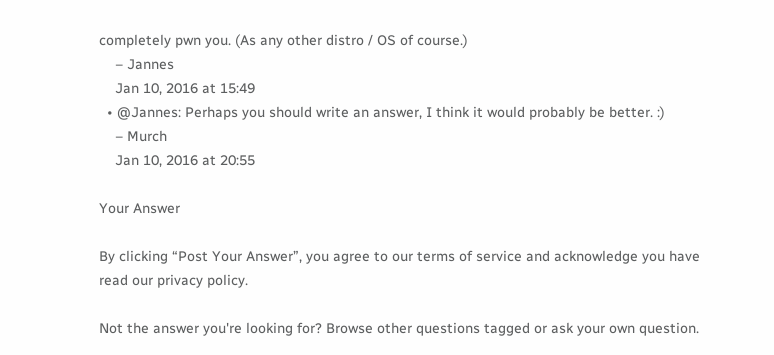completely pwn you. (As any other distro / OS of course.)
    – Jannes
    Jan 10, 2016 at 15:49
  • @Jannes: Perhaps you should write an answer, I think it would probably be better. :)
    – Murch
    Jan 10, 2016 at 20:55

Your Answer

By clicking “Post Your Answer”, you agree to our terms of service and acknowledge you have read our privacy policy.

Not the answer you're looking for? Browse other questions tagged or ask your own question.